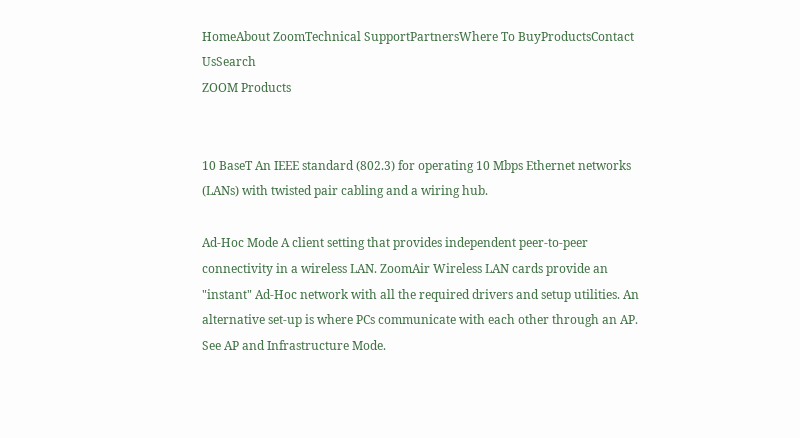HomeAbout ZoomTechnical SupportPartnersWhere To BuyProductsContact UsSearch
ZOOM Products


10 BaseT An IEEE standard (802.3) for operating 10 Mbps Ethernet networks (LANs) with twisted pair cabling and a wiring hub.

Ad-Hoc Mode A client setting that provides independent peer-to-peer connectivity in a wireless LAN. ZoomAir Wireless LAN cards provide an "instant" Ad-Hoc network with all the required drivers and setup utilities. An alternative set-up is where PCs communicate with each other through an AP. See AP and Infrastructure Mode.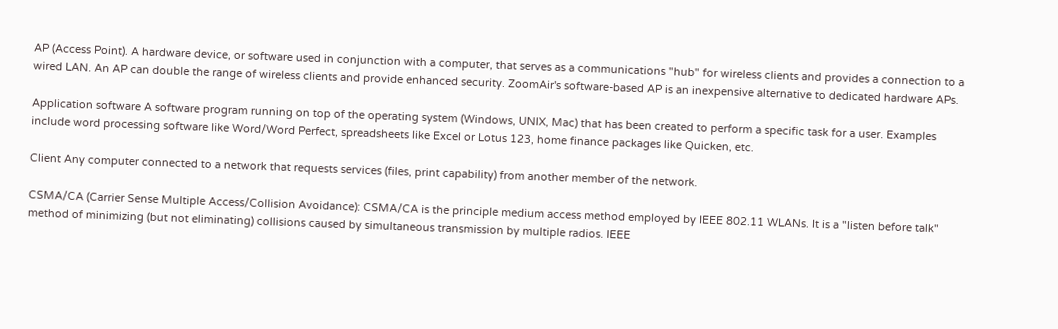AP (Access Point). A hardware device, or software used in conjunction with a computer, that serves as a communications "hub" for wireless clients and provides a connection to a wired LAN. An AP can double the range of wireless clients and provide enhanced security. ZoomAir's software-based AP is an inexpensive alternative to dedicated hardware APs.

Application software A software program running on top of the operating system (Windows, UNIX, Mac) that has been created to perform a specific task for a user. Examples include word processing software like Word/Word Perfect, spreadsheets like Excel or Lotus 123, home finance packages like Quicken, etc.

Client Any computer connected to a network that requests services (files, print capability) from another member of the network.

CSMA/CA (Carrier Sense Multiple Access/Collision Avoidance): CSMA/CA is the principle medium access method employed by IEEE 802.11 WLANs. It is a "listen before talk" method of minimizing (but not eliminating) collisions caused by simultaneous transmission by multiple radios. IEEE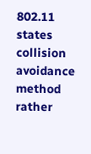802.11 states collision avoidance method rather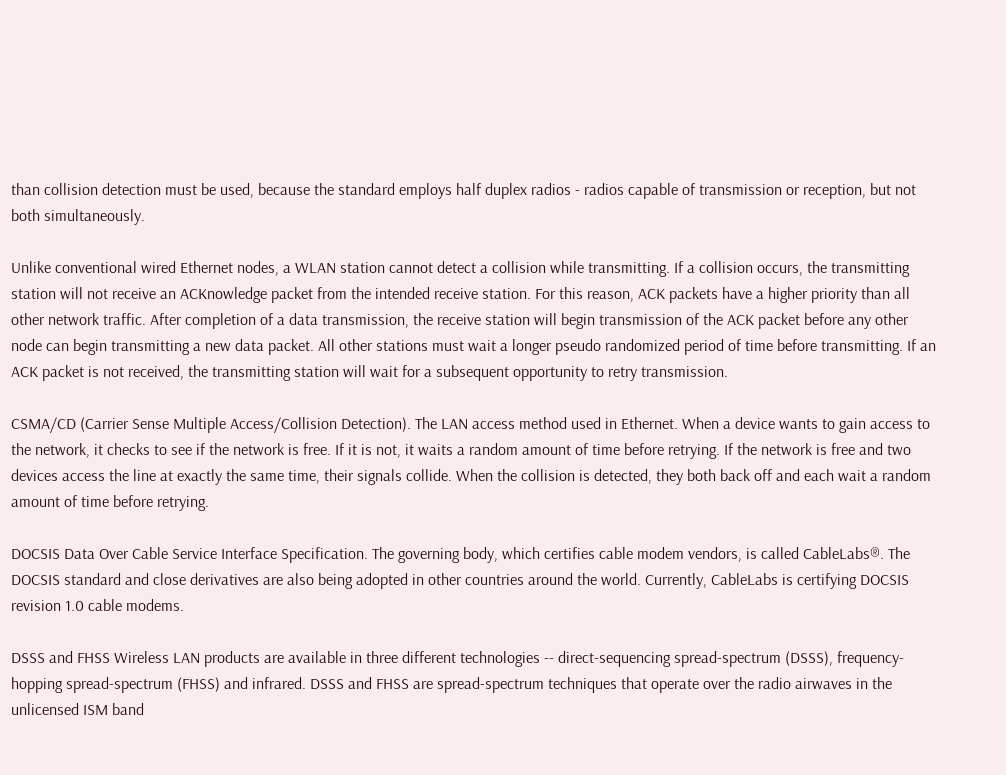than collision detection must be used, because the standard employs half duplex radios - radios capable of transmission or reception, but not both simultaneously.

Unlike conventional wired Ethernet nodes, a WLAN station cannot detect a collision while transmitting. If a collision occurs, the transmitting station will not receive an ACKnowledge packet from the intended receive station. For this reason, ACK packets have a higher priority than all other network traffic. After completion of a data transmission, the receive station will begin transmission of the ACK packet before any other node can begin transmitting a new data packet. All other stations must wait a longer pseudo randomized period of time before transmitting. If an ACK packet is not received, the transmitting station will wait for a subsequent opportunity to retry transmission.

CSMA/CD (Carrier Sense Multiple Access/Collision Detection). The LAN access method used in Ethernet. When a device wants to gain access to the network, it checks to see if the network is free. If it is not, it waits a random amount of time before retrying. If the network is free and two devices access the line at exactly the same time, their signals collide. When the collision is detected, they both back off and each wait a random amount of time before retrying.

DOCSIS Data Over Cable Service Interface Specification. The governing body, which certifies cable modem vendors, is called CableLabs®. The DOCSIS standard and close derivatives are also being adopted in other countries around the world. Currently, CableLabs is certifying DOCSIS revision 1.0 cable modems.

DSSS and FHSS Wireless LAN products are available in three different technologies -- direct-sequencing spread-spectrum (DSSS), frequency-hopping spread-spectrum (FHSS) and infrared. DSSS and FHSS are spread-spectrum techniques that operate over the radio airwaves in the unlicensed ISM band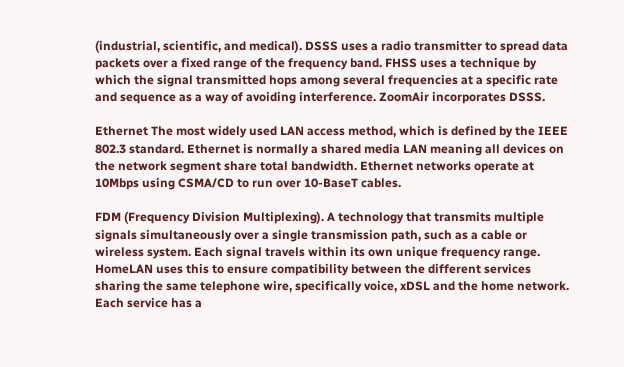(industrial, scientific, and medical). DSSS uses a radio transmitter to spread data packets over a fixed range of the frequency band. FHSS uses a technique by which the signal transmitted hops among several frequencies at a specific rate and sequence as a way of avoiding interference. ZoomAir incorporates DSSS.

Ethernet The most widely used LAN access method, which is defined by the IEEE 802.3 standard. Ethernet is normally a shared media LAN meaning all devices on the network segment share total bandwidth. Ethernet networks operate at 10Mbps using CSMA/CD to run over 10-BaseT cables.

FDM (Frequency Division Multiplexing). A technology that transmits multiple signals simultaneously over a single transmission path, such as a cable or wireless system. Each signal travels within its own unique frequency range. HomeLAN uses this to ensure compatibility between the different services sharing the same telephone wire, specifically voice, xDSL and the home network. Each service has a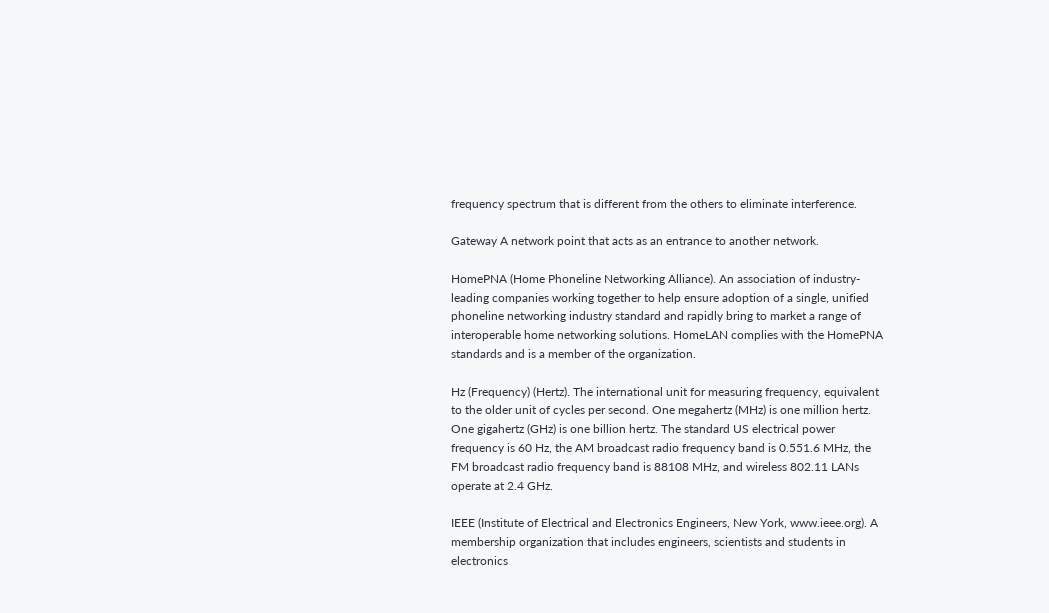frequency spectrum that is different from the others to eliminate interference.

Gateway A network point that acts as an entrance to another network.

HomePNA (Home Phoneline Networking Alliance). An association of industry-leading companies working together to help ensure adoption of a single, unified phoneline networking industry standard and rapidly bring to market a range of interoperable home networking solutions. HomeLAN complies with the HomePNA standards and is a member of the organization.

Hz (Frequency) (Hertz). The international unit for measuring frequency, equivalent to the older unit of cycles per second. One megahertz (MHz) is one million hertz. One gigahertz (GHz) is one billion hertz. The standard US electrical power frequency is 60 Hz, the AM broadcast radio frequency band is 0.551.6 MHz, the FM broadcast radio frequency band is 88108 MHz, and wireless 802.11 LANs operate at 2.4 GHz.

IEEE (Institute of Electrical and Electronics Engineers, New York, www.ieee.org). A membership organization that includes engineers, scientists and students in electronics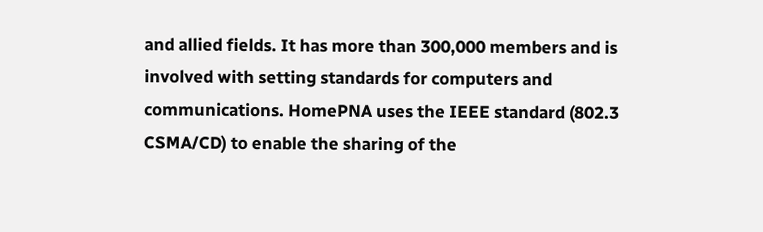and allied fields. It has more than 300,000 members and is involved with setting standards for computers and communications. HomePNA uses the IEEE standard (802.3 CSMA/CD) to enable the sharing of the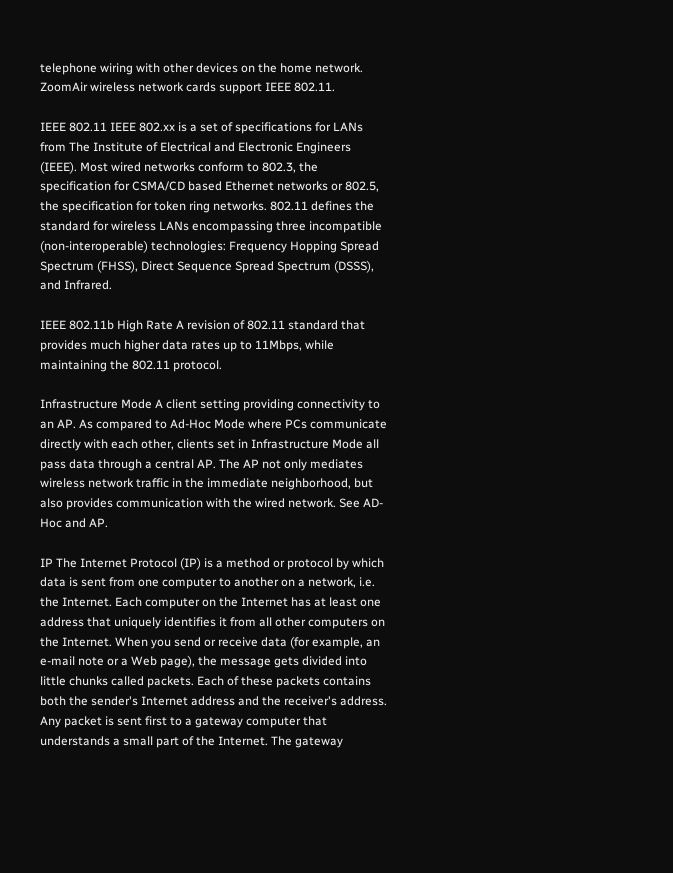telephone wiring with other devices on the home network. ZoomAir wireless network cards support IEEE 802.11.

IEEE 802.11 IEEE 802.xx is a set of specifications for LANs from The Institute of Electrical and Electronic Engineers (IEEE). Most wired networks conform to 802.3, the specification for CSMA/CD based Ethernet networks or 802.5, the specification for token ring networks. 802.11 defines the standard for wireless LANs encompassing three incompatible (non-interoperable) technologies: Frequency Hopping Spread Spectrum (FHSS), Direct Sequence Spread Spectrum (DSSS), and Infrared.

IEEE 802.11b High Rate A revision of 802.11 standard that provides much higher data rates up to 11Mbps, while maintaining the 802.11 protocol.

Infrastructure Mode A client setting providing connectivity to an AP. As compared to Ad-Hoc Mode where PCs communicate directly with each other, clients set in Infrastructure Mode all pass data through a central AP. The AP not only mediates wireless network traffic in the immediate neighborhood, but also provides communication with the wired network. See AD-Hoc and AP.

IP The Internet Protocol (IP) is a method or protocol by which data is sent from one computer to another on a network, i.e. the Internet. Each computer on the Internet has at least one address that uniquely identifies it from all other computers on the Internet. When you send or receive data (for example, an e-mail note or a Web page), the message gets divided into little chunks called packets. Each of these packets contains both the sender's Internet address and the receiver's address. Any packet is sent first to a gateway computer that understands a small part of the Internet. The gateway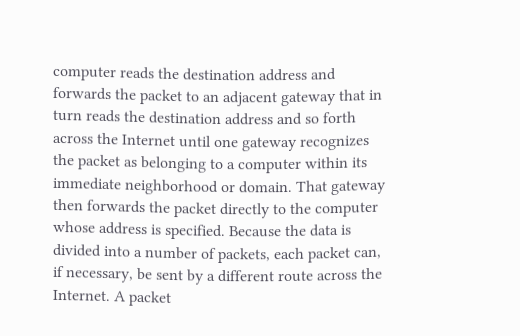computer reads the destination address and forwards the packet to an adjacent gateway that in turn reads the destination address and so forth across the Internet until one gateway recognizes the packet as belonging to a computer within its immediate neighborhood or domain. That gateway then forwards the packet directly to the computer whose address is specified. Because the data is divided into a number of packets, each packet can, if necessary, be sent by a different route across the Internet. A packet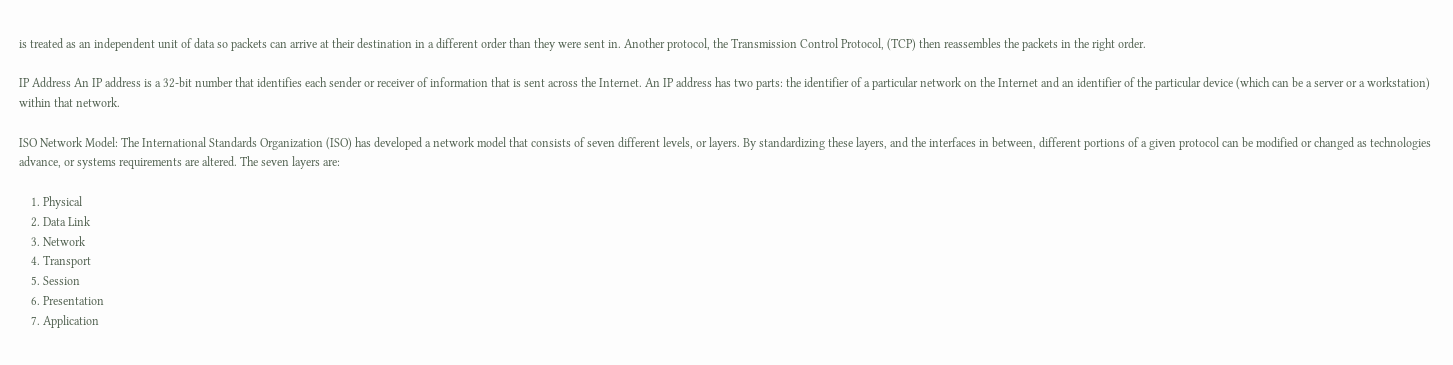is treated as an independent unit of data so packets can arrive at their destination in a different order than they were sent in. Another protocol, the Transmission Control Protocol, (TCP) then reassembles the packets in the right order.

IP Address An IP address is a 32-bit number that identifies each sender or receiver of information that is sent across the Internet. An IP address has two parts: the identifier of a particular network on the Internet and an identifier of the particular device (which can be a server or a workstation) within that network.

ISO Network Model: The International Standards Organization (ISO) has developed a network model that consists of seven different levels, or layers. By standardizing these layers, and the interfaces in between, different portions of a given protocol can be modified or changed as technologies advance, or systems requirements are altered. The seven layers are:

    1. Physical
    2. Data Link
    3. Network
    4. Transport
    5. Session
    6. Presentation
    7. Application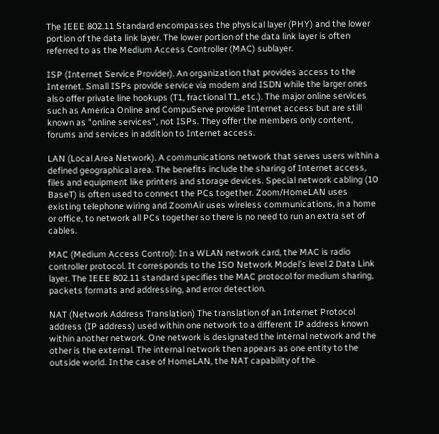The IEEE 802.11 Standard encompasses the physical layer (PHY) and the lower portion of the data link layer. The lower portion of the data link layer is often referred to as the Medium Access Controller (MAC) sublayer.

ISP (Internet Service Provider). An organization that provides access to the Internet. Small ISPs provide service via modem and ISDN while the larger ones also offer private line hookups (T1, fractional T1, etc.). The major online services such as America Online and CompuServe provide Internet access but are still known as "online services", not ISPs. They offer the members only content, forums and services in addition to Internet access.

LAN (Local Area Network). A communications network that serves users within a defined geographical area. The benefits include the sharing of Internet access, files and equipment like printers and storage devices. Special network cabling (10 BaseT) is often used to connect the PCs together. Zoom/HomeLAN uses existing telephone wiring and ZoomAir uses wireless communications, in a home or office, to network all PCs together so there is no need to run an extra set of cables.

MAC (Medium Access Control): In a WLAN network card, the MAC is radio controller protocol. It corresponds to the ISO Network Model's level 2 Data Link layer. The IEEE 802.11 standard specifies the MAC protocol for medium sharing, packets formats and addressing, and error detection.

NAT (Network Address Translation) The translation of an Internet Protocol address (IP address) used within one network to a different IP address known within another network. One network is designated the internal network and the other is the external. The internal network then appears as one entity to the outside world. In the case of HomeLAN, the NAT capability of the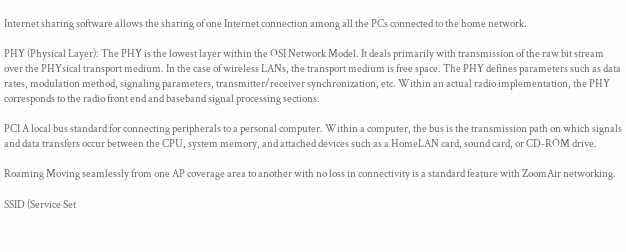Internet sharing software allows the sharing of one Internet connection among all the PCs connected to the home network.

PHY (Physical Layer): The PHY is the lowest layer within the OSI Network Model. It deals primarily with transmission of the raw bit stream over the PHYsical transport medium. In the case of wireless LANs, the transport medium is free space. The PHY defines parameters such as data rates, modulation method, signaling parameters, transmitter/receiver synchronization, etc. Within an actual radio implementation, the PHY corresponds to the radio front end and baseband signal processing sections.

PCI A local bus standard for connecting peripherals to a personal computer. Within a computer, the bus is the transmission path on which signals and data transfers occur between the CPU, system memory, and attached devices such as a HomeLAN card, sound card, or CD-ROM drive.

Roaming Moving seamlessly from one AP coverage area to another with no loss in connectivity is a standard feature with ZoomAir networking.

SSID (Service Set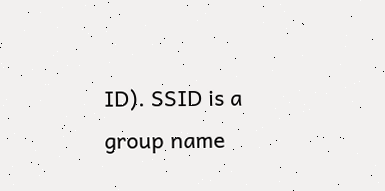ID). SSID is a group name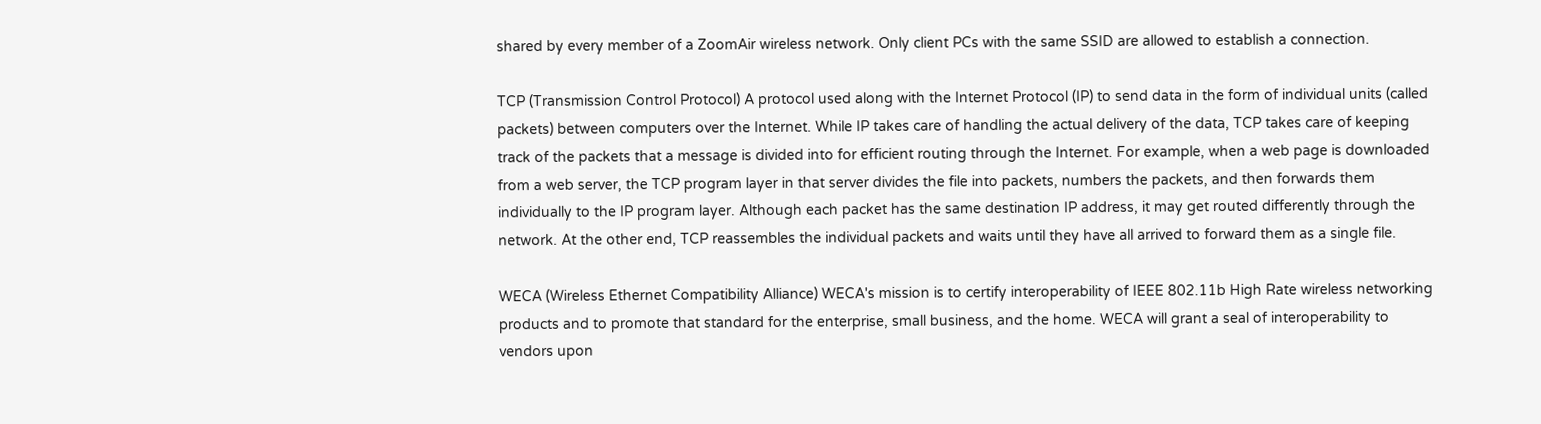shared by every member of a ZoomAir wireless network. Only client PCs with the same SSID are allowed to establish a connection.

TCP (Transmission Control Protocol) A protocol used along with the Internet Protocol (IP) to send data in the form of individual units (called packets) between computers over the Internet. While IP takes care of handling the actual delivery of the data, TCP takes care of keeping track of the packets that a message is divided into for efficient routing through the Internet. For example, when a web page is downloaded from a web server, the TCP program layer in that server divides the file into packets, numbers the packets, and then forwards them individually to the IP program layer. Although each packet has the same destination IP address, it may get routed differently through the network. At the other end, TCP reassembles the individual packets and waits until they have all arrived to forward them as a single file.

WECA (Wireless Ethernet Compatibility Alliance) WECA's mission is to certify interoperability of IEEE 802.11b High Rate wireless networking products and to promote that standard for the enterprise, small business, and the home. WECA will grant a seal of interoperability to vendors upon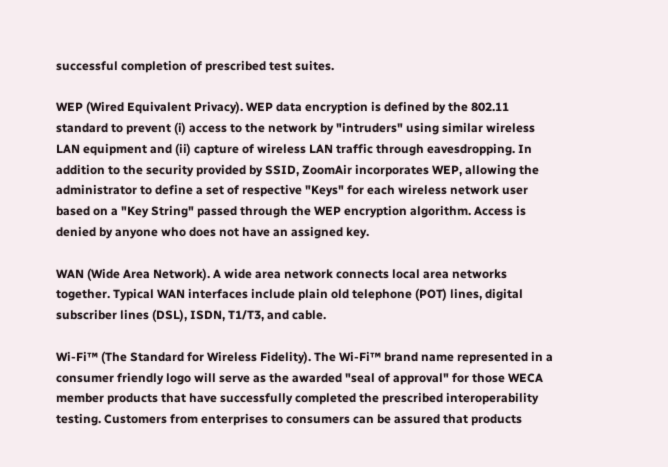successful completion of prescribed test suites.

WEP (Wired Equivalent Privacy). WEP data encryption is defined by the 802.11 standard to prevent (i) access to the network by "intruders" using similar wireless LAN equipment and (ii) capture of wireless LAN traffic through eavesdropping. In addition to the security provided by SSID, ZoomAir incorporates WEP, allowing the administrator to define a set of respective "Keys" for each wireless network user based on a "Key String" passed through the WEP encryption algorithm. Access is denied by anyone who does not have an assigned key.

WAN (Wide Area Network). A wide area network connects local area networks together. Typical WAN interfaces include plain old telephone (POT) lines, digital subscriber lines (DSL), ISDN, T1/T3, and cable.

Wi-Fi™ (The Standard for Wireless Fidelity). The Wi-Fi™ brand name represented in a consumer friendly logo will serve as the awarded "seal of approval" for those WECA member products that have successfully completed the prescribed interoperability testing. Customers from enterprises to consumers can be assured that products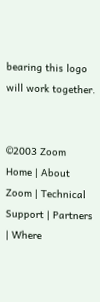bearing this logo will work together.


©2003 Zoom    Home | About Zoom | Technical Support | Partners | Where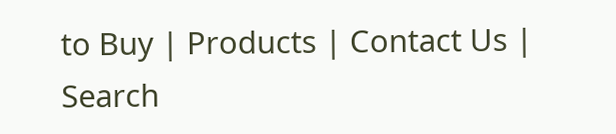to Buy | Products | Contact Us | Search